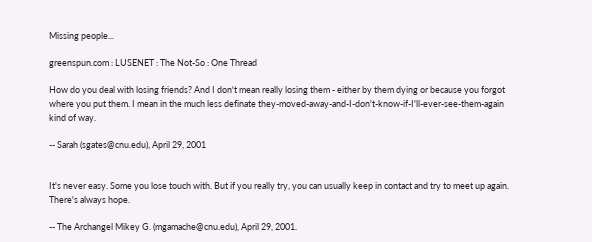Missing people...

greenspun.com : LUSENET : The Not-So : One Thread

How do you deal with losing friends? And I don't mean really losing them - either by them dying or because you forgot where you put them. I mean in the much less definate they-moved-away-and-I-don't-know-if-I'll-ever-see-them-again kind of way.

-- Sarah (sgates@cnu.edu), April 29, 2001


It's never easy. Some you lose touch with. But if you really try, you can usually keep in contact and try to meet up again. There's always hope.

-- The Archangel Mikey G. (mgamache@cnu.edu), April 29, 2001.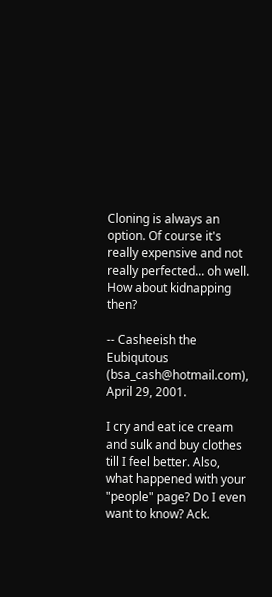Cloning is always an option. Of course it's really expensive and not really perfected... oh well. How about kidnapping then?

-- Casheeish the Eubiqutous (bsa_cash@hotmail.com), April 29, 2001.

I cry and eat ice cream and sulk and buy clothes till I feel better. Also, what happened with your "people" page? Do I even want to know? Ack.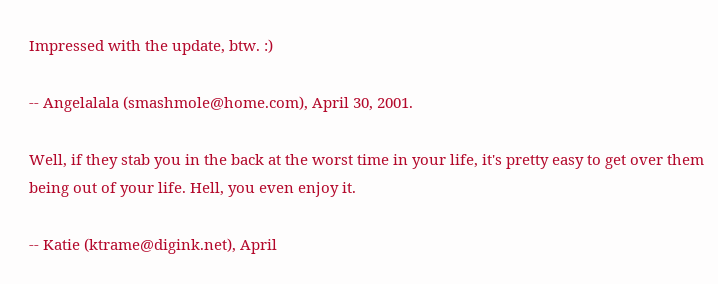Impressed with the update, btw. :)

-- Angelalala (smashmole@home.com), April 30, 2001.

Well, if they stab you in the back at the worst time in your life, it's pretty easy to get over them being out of your life. Hell, you even enjoy it.

-- Katie (ktrame@digink.net), April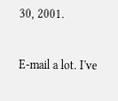30, 2001.

E-mail a lot. I've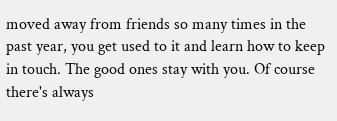moved away from friends so many times in the past year, you get used to it and learn how to keep in touch. The good ones stay with you. Of course there's always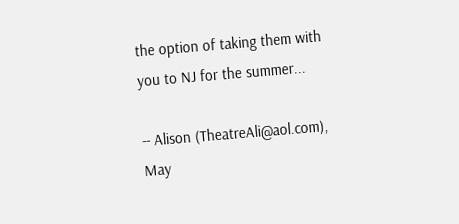the option of taking them with you to NJ for the summer...

-- Alison (TheatreAli@aol.com), May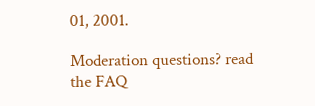01, 2001.

Moderation questions? read the FAQ